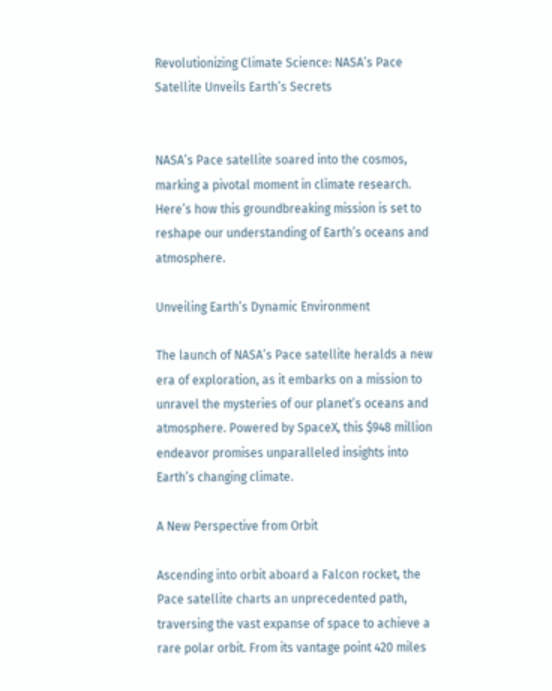Revolutionizing Climate Science: NASA’s Pace Satellite Unveils Earth’s Secrets


NASA’s Pace satellite soared into the cosmos, marking a pivotal moment in climate research. Here’s how this groundbreaking mission is set to reshape our understanding of Earth’s oceans and atmosphere.

Unveiling Earth’s Dynamic Environment

The launch of NASA’s Pace satellite heralds a new era of exploration, as it embarks on a mission to unravel the mysteries of our planet’s oceans and atmosphere. Powered by SpaceX, this $948 million endeavor promises unparalleled insights into Earth’s changing climate.

A New Perspective from Orbit

Ascending into orbit aboard a Falcon rocket, the Pace satellite charts an unprecedented path, traversing the vast expanse of space to achieve a rare polar orbit. From its vantage point 420 miles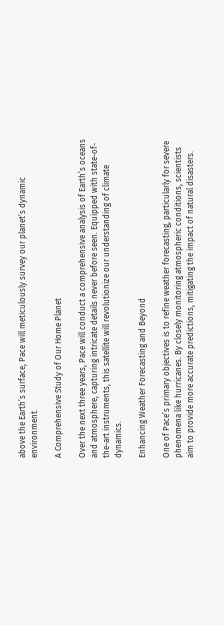above the Earth’s surface, Pace will meticulously survey our planet’s dynamic environment.

A Comprehensive Study of Our Home Planet

Over the next three years, Pace will conduct a comprehensive analysis of Earth’s oceans and atmosphere, capturing intricate details never before seen. Equipped with state-of-the-art instruments, this satellite will revolutionize our understanding of climate dynamics.

Enhancing Weather Forecasting and Beyond

One of Pace’s primary objectives is to refine weather forecasting, particularly for severe phenomena like hurricanes. By closely monitoring atmospheric conditions, scientists aim to provide more accurate predictions, mitigating the impact of natural disasters.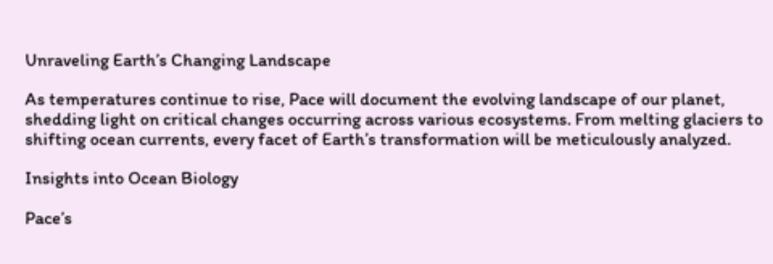Unraveling Earth’s Changing Landscape

As temperatures continue to rise, Pace will document the evolving landscape of our planet, shedding light on critical changes occurring across various ecosystems. From melting glaciers to shifting ocean currents, every facet of Earth’s transformation will be meticulously analyzed.

Insights into Ocean Biology

Pace’s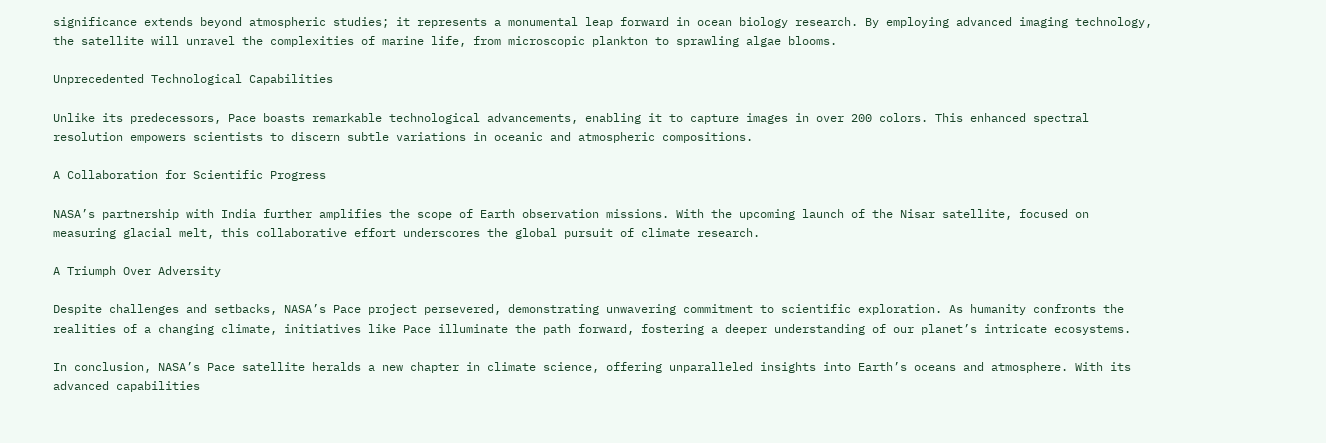significance extends beyond atmospheric studies; it represents a monumental leap forward in ocean biology research. By employing advanced imaging technology, the satellite will unravel the complexities of marine life, from microscopic plankton to sprawling algae blooms.

Unprecedented Technological Capabilities

Unlike its predecessors, Pace boasts remarkable technological advancements, enabling it to capture images in over 200 colors. This enhanced spectral resolution empowers scientists to discern subtle variations in oceanic and atmospheric compositions.

A Collaboration for Scientific Progress

NASA’s partnership with India further amplifies the scope of Earth observation missions. With the upcoming launch of the Nisar satellite, focused on measuring glacial melt, this collaborative effort underscores the global pursuit of climate research.

A Triumph Over Adversity

Despite challenges and setbacks, NASA’s Pace project persevered, demonstrating unwavering commitment to scientific exploration. As humanity confronts the realities of a changing climate, initiatives like Pace illuminate the path forward, fostering a deeper understanding of our planet’s intricate ecosystems.

In conclusion, NASA’s Pace satellite heralds a new chapter in climate science, offering unparalleled insights into Earth’s oceans and atmosphere. With its advanced capabilities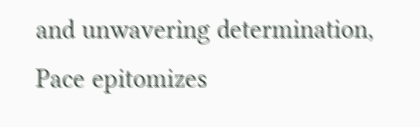and unwavering determination, Pace epitomizes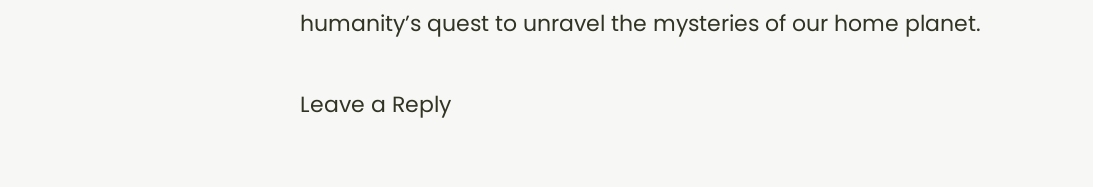humanity’s quest to unravel the mysteries of our home planet.

Leave a Reply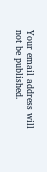Your email address will not be published.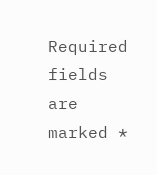Required fields are marked *